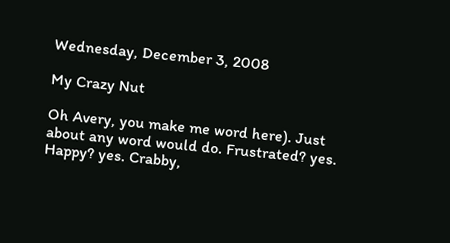Wednesday, December 3, 2008

My Crazy Nut

Oh Avery, you make me word here). Just about any word would do. Frustrated? yes. Happy? yes. Crabby,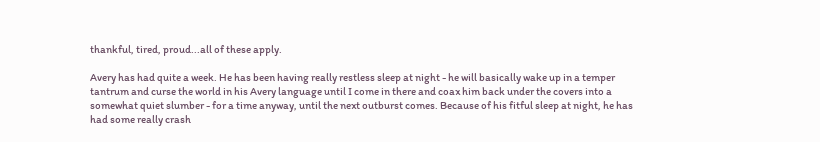thankful, tired, proud...all of these apply.

Avery has had quite a week. He has been having really restless sleep at night - he will basically wake up in a temper tantrum and curse the world in his Avery language until I come in there and coax him back under the covers into a somewhat quiet slumber - for a time anyway, until the next outburst comes. Because of his fitful sleep at night, he has had some really crash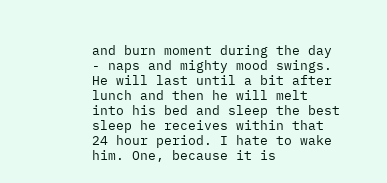and burn moment during the day - naps and mighty mood swings. He will last until a bit after lunch and then he will melt into his bed and sleep the best sleep he receives within that 24 hour period. I hate to wake him. One, because it is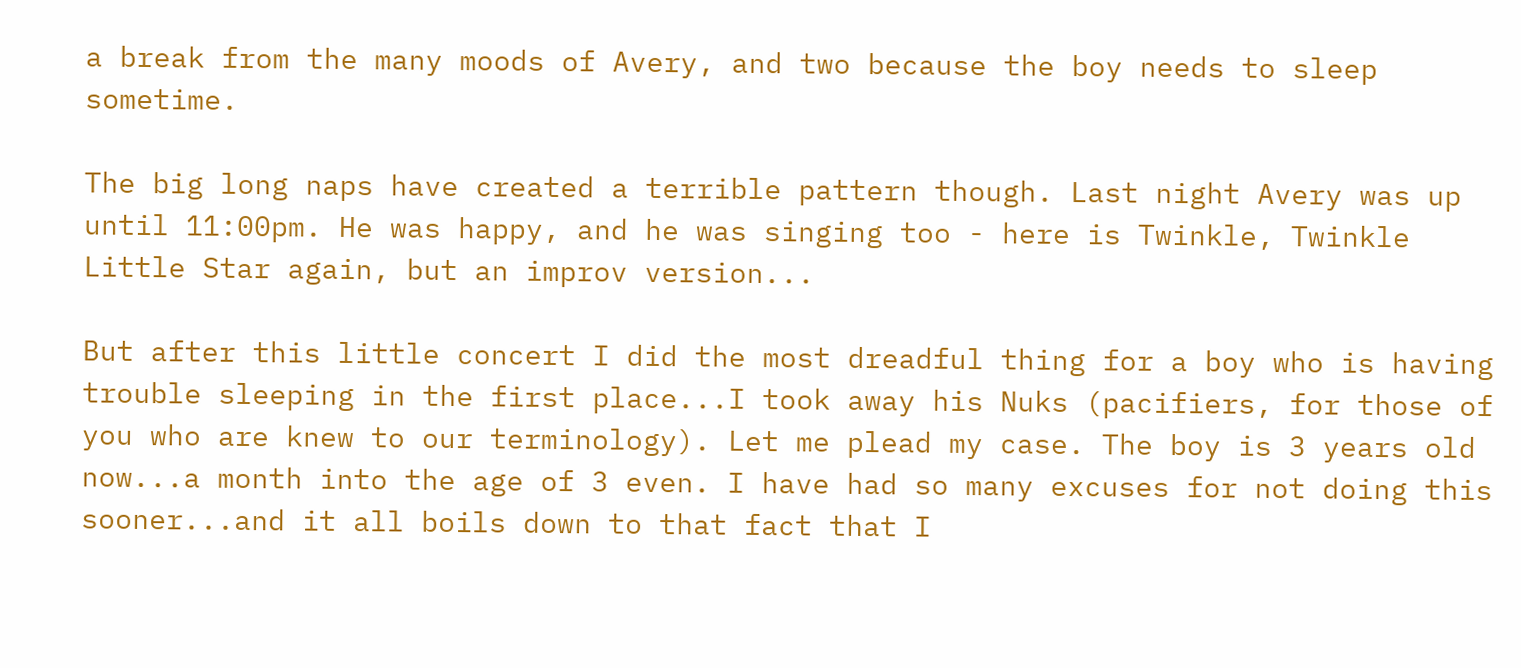a break from the many moods of Avery, and two because the boy needs to sleep sometime.

The big long naps have created a terrible pattern though. Last night Avery was up until 11:00pm. He was happy, and he was singing too - here is Twinkle, Twinkle Little Star again, but an improv version...

But after this little concert I did the most dreadful thing for a boy who is having trouble sleeping in the first place...I took away his Nuks (pacifiers, for those of you who are knew to our terminology). Let me plead my case. The boy is 3 years old now...a month into the age of 3 even. I have had so many excuses for not doing this sooner...and it all boils down to that fact that I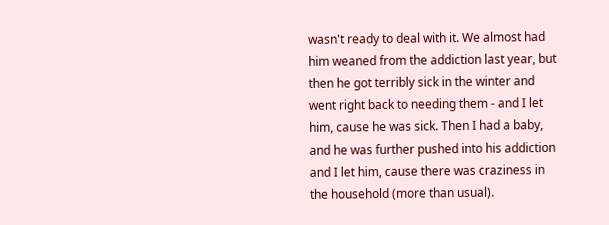wasn't ready to deal with it. We almost had him weaned from the addiction last year, but then he got terribly sick in the winter and went right back to needing them - and I let him, cause he was sick. Then I had a baby, and he was further pushed into his addiction and I let him, cause there was craziness in the household (more than usual).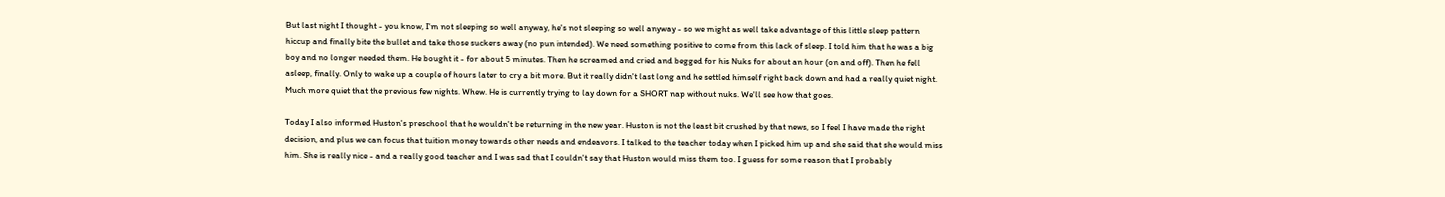But last night I thought - you know, I'm not sleeping so well anyway, he's not sleeping so well anyway - so we might as well take advantage of this little sleep pattern hiccup and finally bite the bullet and take those suckers away (no pun intended). We need something positive to come from this lack of sleep. I told him that he was a big boy and no longer needed them. He bought it - for about 5 minutes. Then he screamed and cried and begged for his Nuks for about an hour (on and off). Then he fell asleep, finally. Only to wake up a couple of hours later to cry a bit more. But it really didn't last long and he settled himself right back down and had a really quiet night. Much more quiet that the previous few nights. Whew. He is currently trying to lay down for a SHORT nap without nuks. We'll see how that goes.

Today I also informed Huston's preschool that he wouldn't be returning in the new year. Huston is not the least bit crushed by that news, so I feel I have made the right decision, and plus we can focus that tuition money towards other needs and endeavors. I talked to the teacher today when I picked him up and she said that she would miss him. She is really nice - and a really good teacher and I was sad that I couldn't say that Huston would miss them too. I guess for some reason that I probably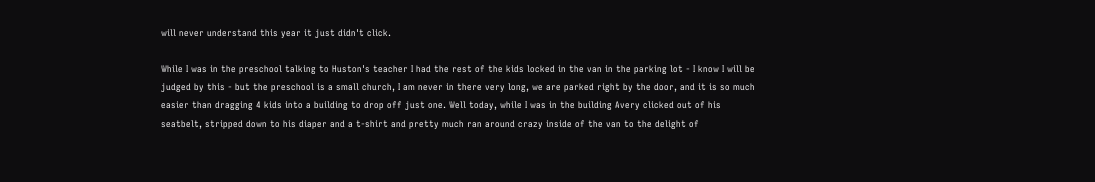will never understand this year it just didn't click.

While I was in the preschool talking to Huston's teacher I had the rest of the kids locked in the van in the parking lot - I know I will be judged by this - but the preschool is a small church, I am never in there very long, we are parked right by the door, and it is so much easier than dragging 4 kids into a building to drop off just one. Well today, while I was in the building Avery clicked out of his seatbelt, stripped down to his diaper and a t-shirt and pretty much ran around crazy inside of the van to the delight of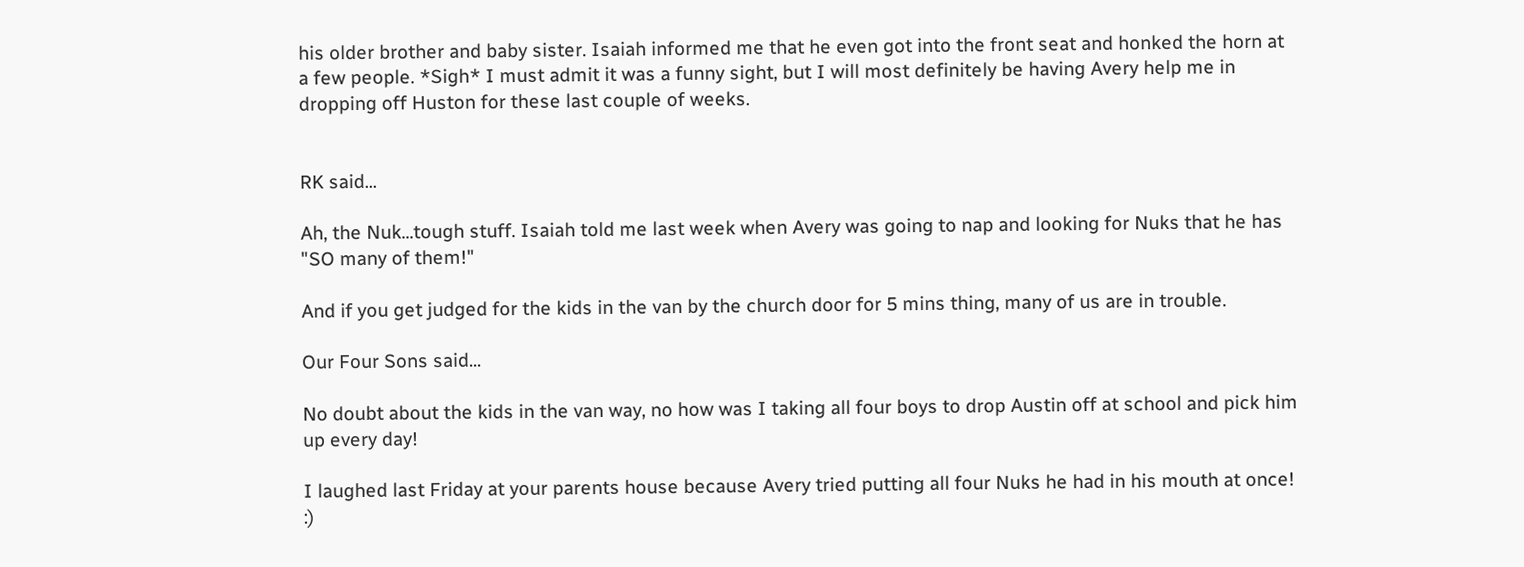his older brother and baby sister. Isaiah informed me that he even got into the front seat and honked the horn at a few people. *Sigh* I must admit it was a funny sight, but I will most definitely be having Avery help me in dropping off Huston for these last couple of weeks.


RK said...

Ah, the Nuk...tough stuff. Isaiah told me last week when Avery was going to nap and looking for Nuks that he has "SO many of them!"

And if you get judged for the kids in the van by the church door for 5 mins thing, many of us are in trouble.

Our Four Sons said...

No doubt about the kids in the van way, no how was I taking all four boys to drop Austin off at school and pick him up every day!

I laughed last Friday at your parents house because Avery tried putting all four Nuks he had in his mouth at once! :)